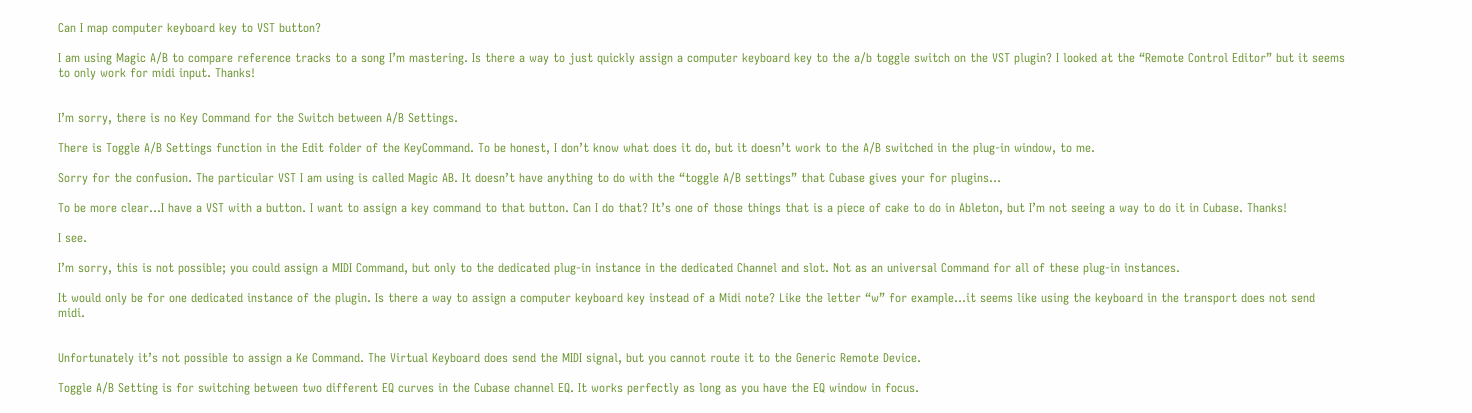Can I map computer keyboard key to VST button?

I am using Magic A/B to compare reference tracks to a song I’m mastering. Is there a way to just quickly assign a computer keyboard key to the a/b toggle switch on the VST plugin? I looked at the “Remote Control Editor” but it seems to only work for midi input. Thanks!


I’m sorry, there is no Key Command for the Switch between A/B Settings.

There is Toggle A/B Settings function in the Edit folder of the KeyCommand. To be honest, I don’t know what does it do, but it doesn’t work to the A/B switched in the plug-in window, to me.

Sorry for the confusion. The particular VST I am using is called Magic AB. It doesn’t have anything to do with the “toggle A/B settings” that Cubase gives your for plugins…

To be more clear…I have a VST with a button. I want to assign a key command to that button. Can I do that? It’s one of those things that is a piece of cake to do in Ableton, but I’m not seeing a way to do it in Cubase. Thanks!

I see.

I’m sorry, this is not possible; you could assign a MIDI Command, but only to the dedicated plug-in instance in the dedicated Channel and slot. Not as an universal Command for all of these plug-in instances.

It would only be for one dedicated instance of the plugin. Is there a way to assign a computer keyboard key instead of a Midi note? Like the letter “w” for example…it seems like using the keyboard in the transport does not send midi.


Unfortunately it’s not possible to assign a Ke Command. The Virtual Keyboard does send the MIDI signal, but you cannot route it to the Generic Remote Device.

Toggle A/B Setting is for switching between two different EQ curves in the Cubase channel EQ. It works perfectly as long as you have the EQ window in focus.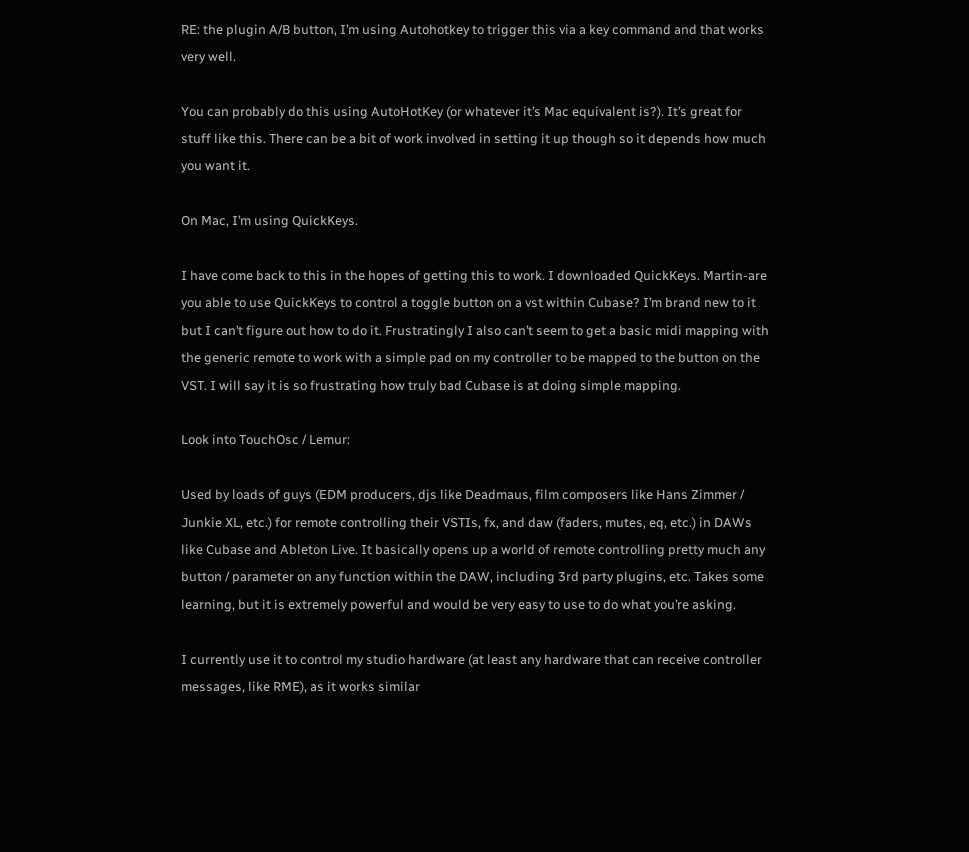RE: the plugin A/B button, I’m using Autohotkey to trigger this via a key command and that works very well.

You can probably do this using AutoHotKey (or whatever it’s Mac equivalent is?). It’s great for stuff like this. There can be a bit of work involved in setting it up though so it depends how much you want it.

On Mac, I’m using QuickKeys.

I have come back to this in the hopes of getting this to work. I downloaded QuickKeys. Martin-are you able to use QuickKeys to control a toggle button on a vst within Cubase? I’m brand new to it but I can’t figure out how to do it. Frustratingly I also can’t seem to get a basic midi mapping with the generic remote to work with a simple pad on my controller to be mapped to the button on the VST. I will say it is so frustrating how truly bad Cubase is at doing simple mapping.

Look into TouchOsc / Lemur:

Used by loads of guys (EDM producers, djs like Deadmaus, film composers like Hans Zimmer / Junkie XL, etc.) for remote controlling their VSTIs, fx, and daw (faders, mutes, eq, etc.) in DAWs like Cubase and Ableton Live. It basically opens up a world of remote controlling pretty much any button / parameter on any function within the DAW, including 3rd party plugins, etc. Takes some learning, but it is extremely powerful and would be very easy to use to do what you’re asking.

I currently use it to control my studio hardware (at least any hardware that can receive controller messages, like RME), as it works similar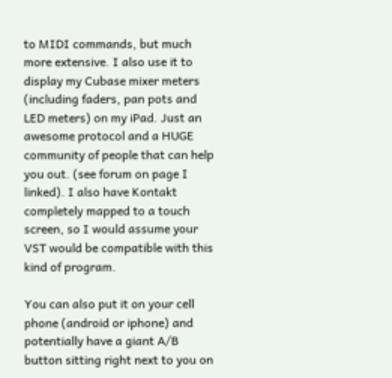to MIDI commands, but much more extensive. I also use it to display my Cubase mixer meters (including faders, pan pots and LED meters) on my iPad. Just an awesome protocol and a HUGE community of people that can help you out. (see forum on page I linked). I also have Kontakt completely mapped to a touch screen, so I would assume your VST would be compatible with this kind of program.

You can also put it on your cell phone (android or iphone) and potentially have a giant A/B button sitting right next to you on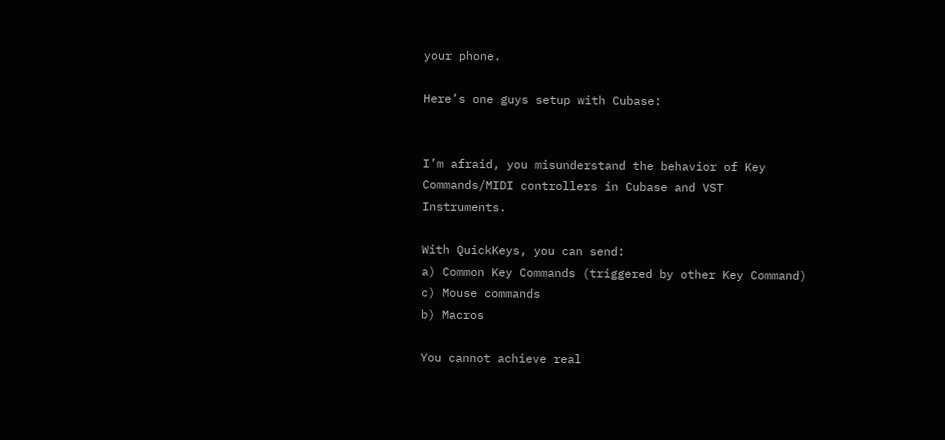your phone.

Here’s one guys setup with Cubase:


I’m afraid, you misunderstand the behavior of Key Commands/MIDI controllers in Cubase and VST Instruments.

With QuickKeys, you can send:
a) Common Key Commands (triggered by other Key Command)
c) Mouse commands
b) Macros

You cannot achieve real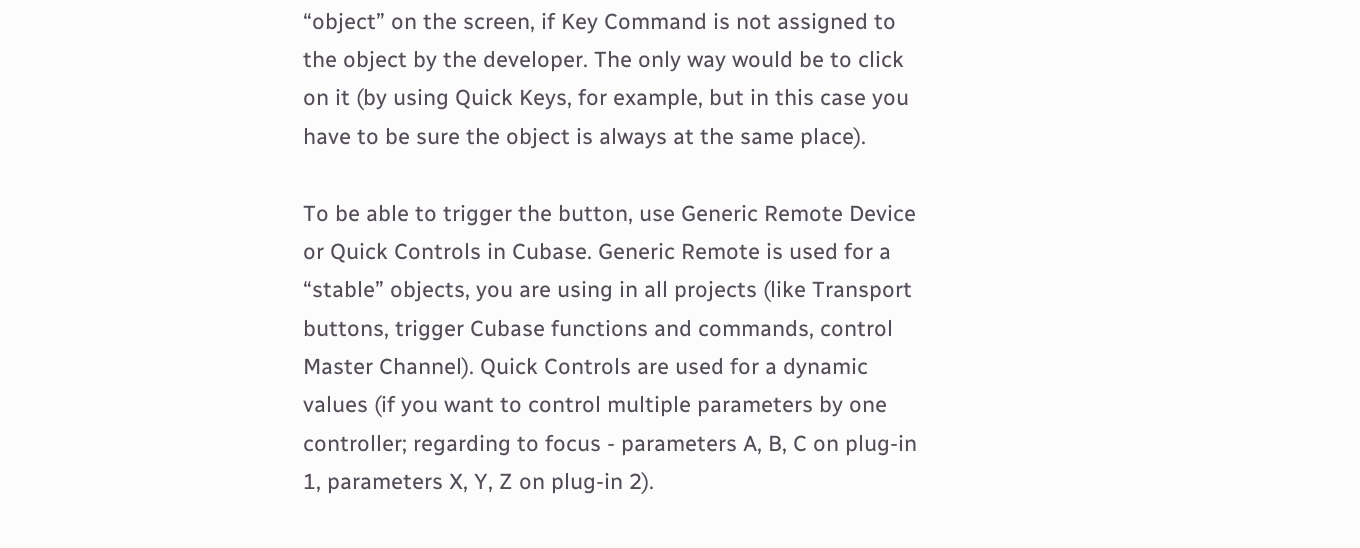“object” on the screen, if Key Command is not assigned to the object by the developer. The only way would be to click on it (by using Quick Keys, for example, but in this case you have to be sure the object is always at the same place).

To be able to trigger the button, use Generic Remote Device or Quick Controls in Cubase. Generic Remote is used for a “stable” objects, you are using in all projects (like Transport buttons, trigger Cubase functions and commands, control Master Channel). Quick Controls are used for a dynamic values (if you want to control multiple parameters by one controller; regarding to focus - parameters A, B, C on plug-in 1, parameters X, Y, Z on plug-in 2).